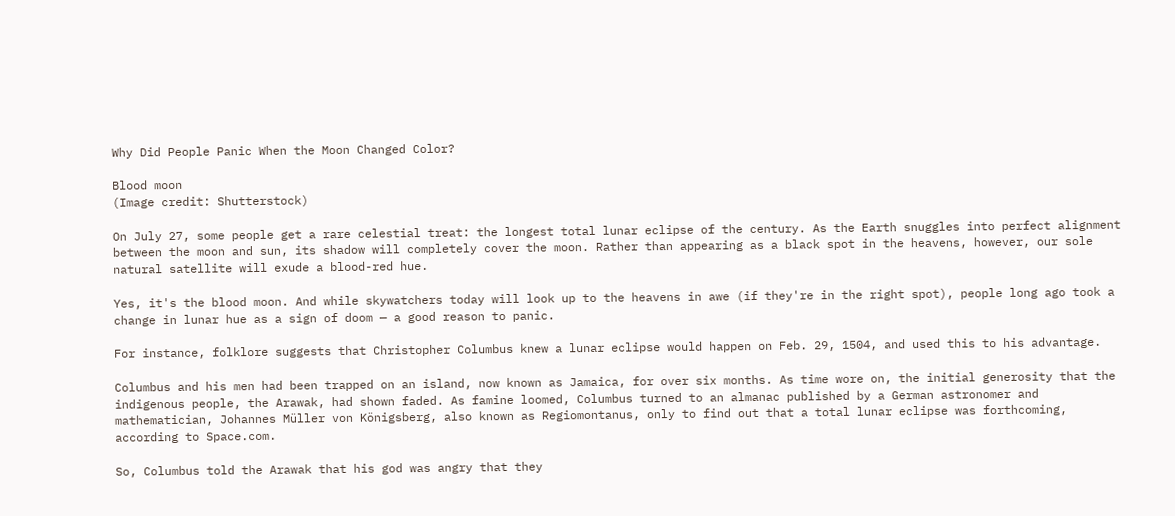Why Did People Panic When the Moon Changed Color?

Blood moon
(Image credit: Shutterstock)

On July 27, some people get a rare celestial treat: the longest total lunar eclipse of the century. As the Earth snuggles into perfect alignment between the moon and sun, its shadow will completely cover the moon. Rather than appearing as a black spot in the heavens, however, our sole natural satellite will exude a blood-red hue.

Yes, it's the blood moon. And while skywatchers today will look up to the heavens in awe (if they're in the right spot), people long ago took a change in lunar hue as a sign of doom — a good reason to panic.

For instance, folklore suggests that Christopher Columbus knew a lunar eclipse would happen on Feb. 29, 1504, and used this to his advantage.

Columbus and his men had been trapped on an island, now known as Jamaica, for over six months. As time wore on, the initial generosity that the indigenous people, the Arawak, had shown faded. As famine loomed, Columbus turned to an almanac published by a German astronomer and mathematician, Johannes Müller von Königsberg, also known as Regiomontanus, only to find out that a total lunar eclipse was forthcoming, according to Space.com.

So, Columbus told the Arawak that his god was angry that they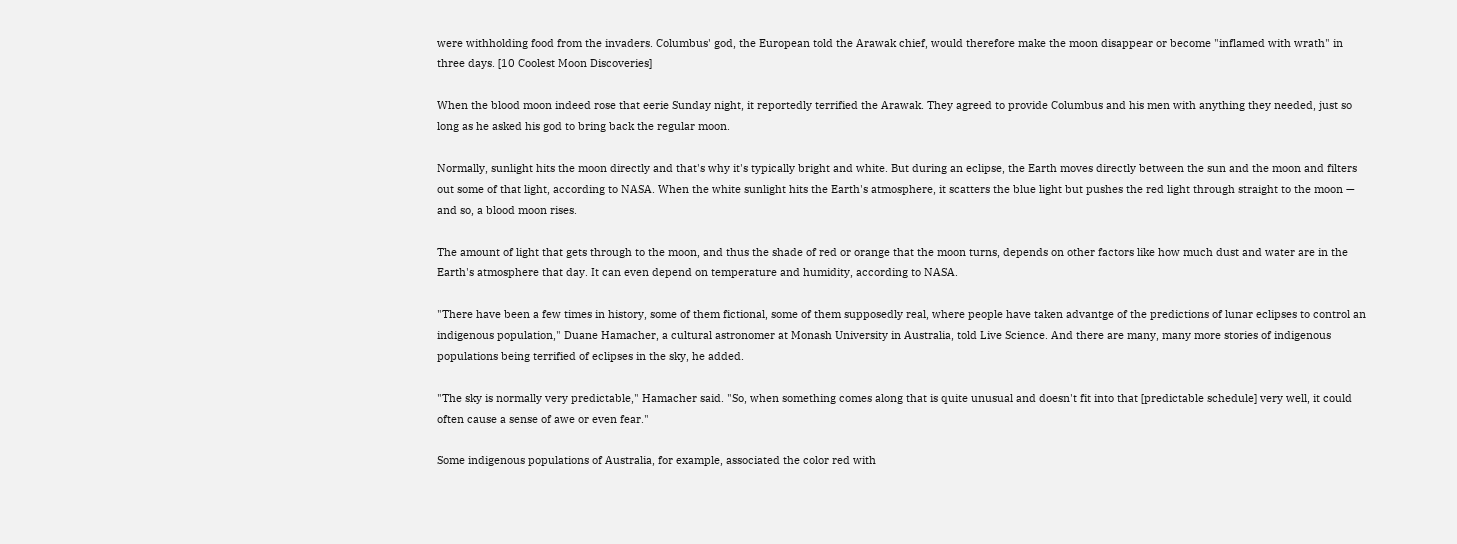were withholding food from the invaders. Columbus' god, the European told the Arawak chief, would therefore make the moon disappear or become "inflamed with wrath" in three days. [10 Coolest Moon Discoveries]

When the blood moon indeed rose that eerie Sunday night, it reportedly terrified the Arawak. They agreed to provide Columbus and his men with anything they needed, just so long as he asked his god to bring back the regular moon.

Normally, sunlight hits the moon directly and that's why it's typically bright and white. But during an eclipse, the Earth moves directly between the sun and the moon and filters out some of that light, according to NASA. When the white sunlight hits the Earth's atmosphere, it scatters the blue light but pushes the red light through straight to the moon — and so, a blood moon rises.

The amount of light that gets through to the moon, and thus the shade of red or orange that the moon turns, depends on other factors like how much dust and water are in the Earth's atmosphere that day. It can even depend on temperature and humidity, according to NASA.

"There have been a few times in history, some of them fictional, some of them supposedly real, where people have taken advantge of the predictions of lunar eclipses to control an indigenous population," Duane Hamacher, a cultural astronomer at Monash University in Australia, told Live Science. And there are many, many more stories of indigenous populations being terrified of eclipses in the sky, he added.

"The sky is normally very predictable," Hamacher said. "So, when something comes along that is quite unusual and doesn't fit into that [predictable schedule] very well, it could often cause a sense of awe or even fear."

Some indigenous populations of Australia, for example, associated the color red with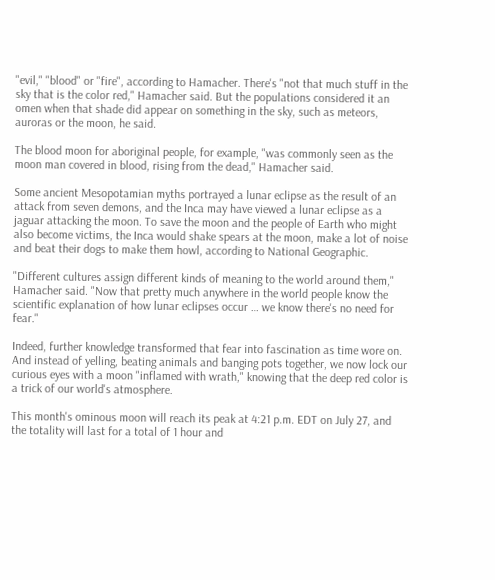"evil," "blood" or "fire", according to Hamacher. There's "not that much stuff in the sky that is the color red," Hamacher said. But the populations considered it an omen when that shade did appear on something in the sky, such as meteors, auroras or the moon, he said.

The blood moon for aboriginal people, for example, "was commonly seen as the moon man covered in blood, rising from the dead," Hamacher said.

Some ancient Mesopotamian myths portrayed a lunar eclipse as the result of an attack from seven demons, and the Inca may have viewed a lunar eclipse as a jaguar attacking the moon. To save the moon and the people of Earth who might also become victims, the Inca would shake spears at the moon, make a lot of noise and beat their dogs to make them howl, according to National Geographic.

"Different cultures assign different kinds of meaning to the world around them," Hamacher said. "Now that pretty much anywhere in the world people know the scientific explanation of how lunar eclipses occur … we know there's no need for fear."

Indeed, further knowledge transformed that fear into fascination as time wore on. And instead of yelling, beating animals and banging pots together, we now lock our curious eyes with a moon "inflamed with wrath," knowing that the deep red color is a trick of our world's atmosphere.

This month's ominous moon will reach its peak at 4:21 p.m. EDT on July 27, and the totality will last for a total of 1 hour and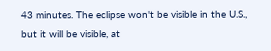43 minutes. The eclipse won't be visible in the U.S., but it will be visible, at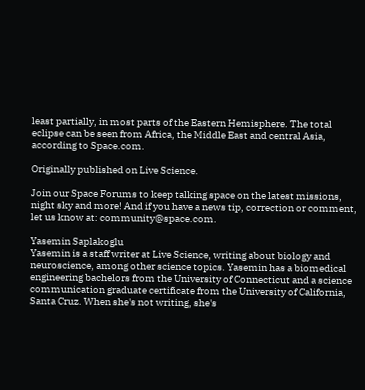least partially, in most parts of the Eastern Hemisphere. The total eclipse can be seen from Africa, the Middle East and central Asia, according to Space.com.

Originally published on Live Science.

Join our Space Forums to keep talking space on the latest missions, night sky and more! And if you have a news tip, correction or comment, let us know at: community@space.com.

Yasemin Saplakoglu
Yasemin is a staff writer at Live Science, writing about biology and neuroscience, among other science topics. Yasemin has a biomedical engineering bachelors from the University of Connecticut and a science communication graduate certificate from the University of California, Santa Cruz. When she's not writing, she's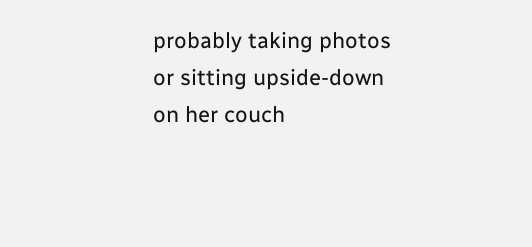probably taking photos or sitting upside-down on her couch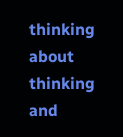thinking about thinking and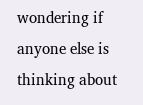wondering if anyone else is thinking about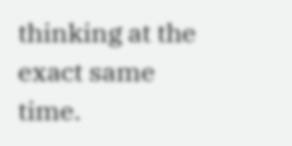thinking at the exact same time.